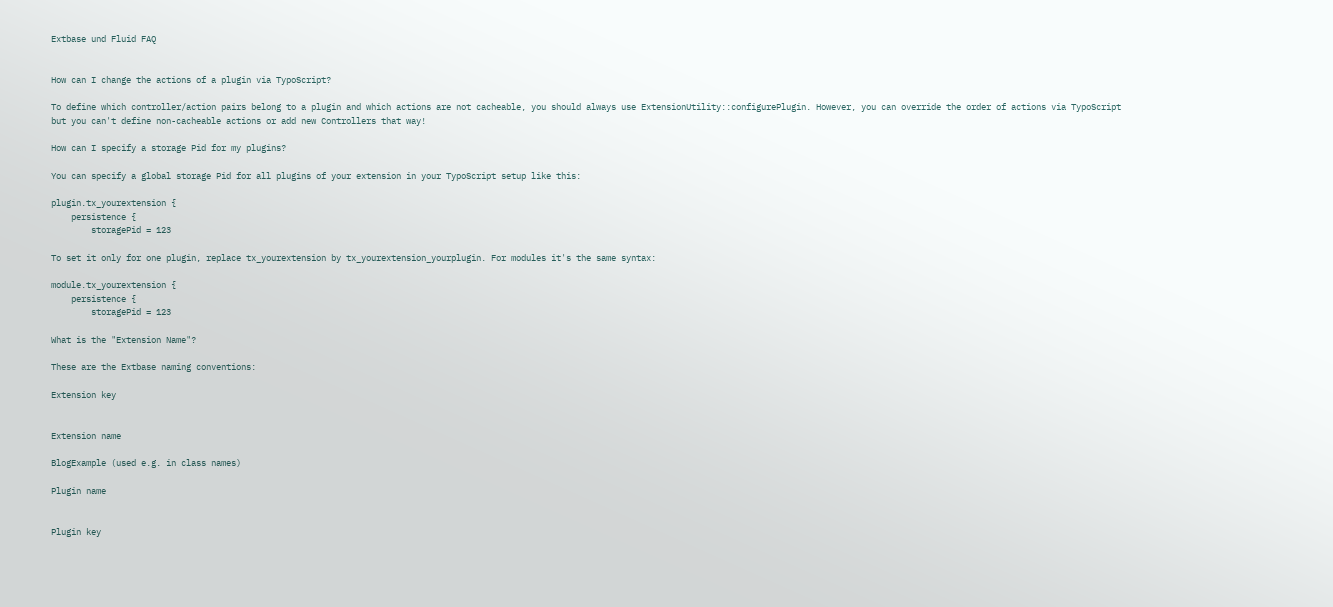Extbase und Fluid FAQ


How can I change the actions of a plugin via TypoScript?

To define which controller/action pairs belong to a plugin and which actions are not cacheable, you should always use ExtensionUtility::configurePlugin. However, you can override the order of actions via TypoScript but you can't define non-cacheable actions or add new Controllers that way!

How can I specify a storage Pid for my plugins?

You can specify a global storage Pid for all plugins of your extension in your TypoScript setup like this:

plugin.tx_yourextension {
    persistence {
        storagePid = 123

To set it only for one plugin, replace tx_yourextension by tx_yourextension_yourplugin. For modules it's the same syntax:

module.tx_yourextension {
    persistence {
        storagePid = 123

What is the "Extension Name"?

These are the Extbase naming conventions:

Extension key


Extension name

BlogExample (used e.g. in class names)

Plugin name


Plugin key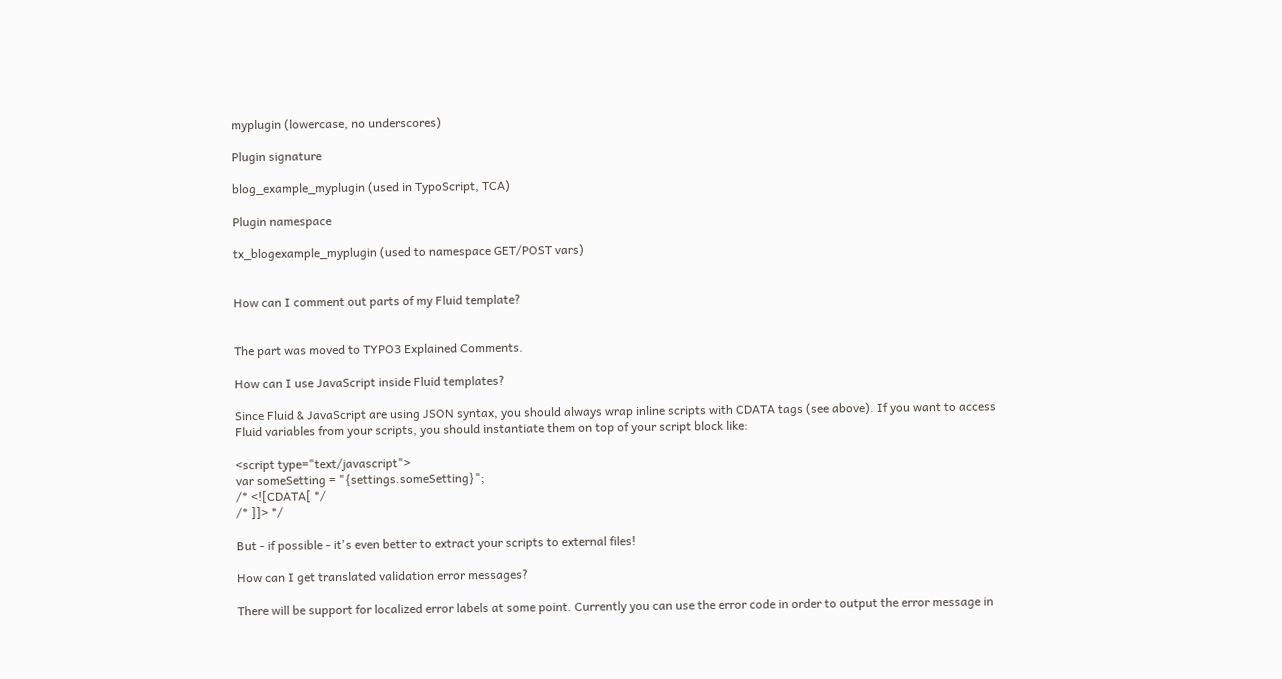myplugin (lowercase, no underscores)

Plugin signature

blog_example_myplugin (used in TypoScript, TCA)

Plugin namespace

tx_blogexample_myplugin (used to namespace GET/POST vars)


How can I comment out parts of my Fluid template?


The part was moved to TYPO3 Explained Comments.

How can I use JavaScript inside Fluid templates?

Since Fluid & JavaScript are using JSON syntax, you should always wrap inline scripts with CDATA tags (see above). If you want to access Fluid variables from your scripts, you should instantiate them on top of your script block like:

<script type="text/javascript">
var someSetting = "{settings.someSetting}";
/* <![CDATA[ */
/* ]]> */

But - if possible - it's even better to extract your scripts to external files!

How can I get translated validation error messages?

There will be support for localized error labels at some point. Currently you can use the error code in order to output the error message in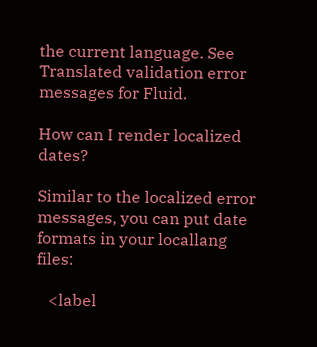the current language. See Translated validation error messages for Fluid.

How can I render localized dates?

Similar to the localized error messages, you can put date formats in your locallang files:

   <label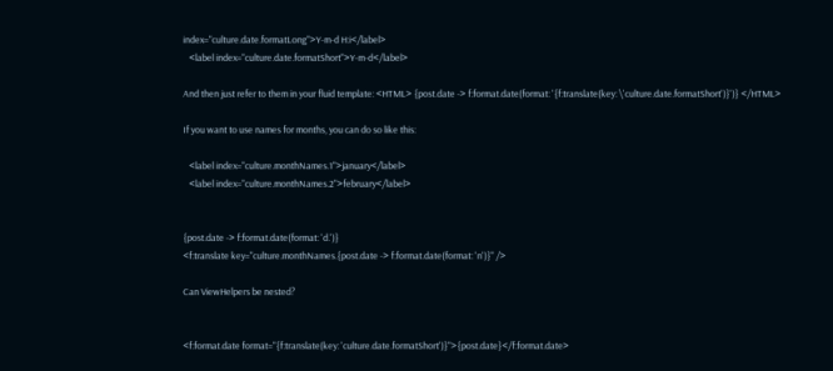index="culture.date.formatLong">Y-m-d H:i</label>
   <label index="culture.date.formatShort">Y-m-d</label>

And then just refer to them in your fluid template: <HTML> {post.date -> f:format.date(format: '{f:translate(key: \'culture.date.formatShort')}')} </HTML>

If you want to use names for months, you can do so like this:

   <label index="culture.monthNames.1">january</label>
   <label index="culture.monthNames.2">february</label>


{post.date -> f:format.date(format: 'd.')}
<f:translate key="culture.monthNames.{post.date -> f:format.date(format: 'n')}" />

Can ViewHelpers be nested?


<f:format.date format="{f:translate(key: 'culture.date.formatShort')}">{post.date}</f:format.date>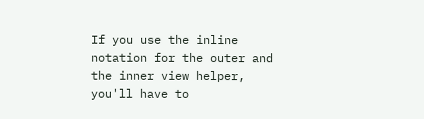If you use the inline notation for the outer and the inner view helper, you'll have to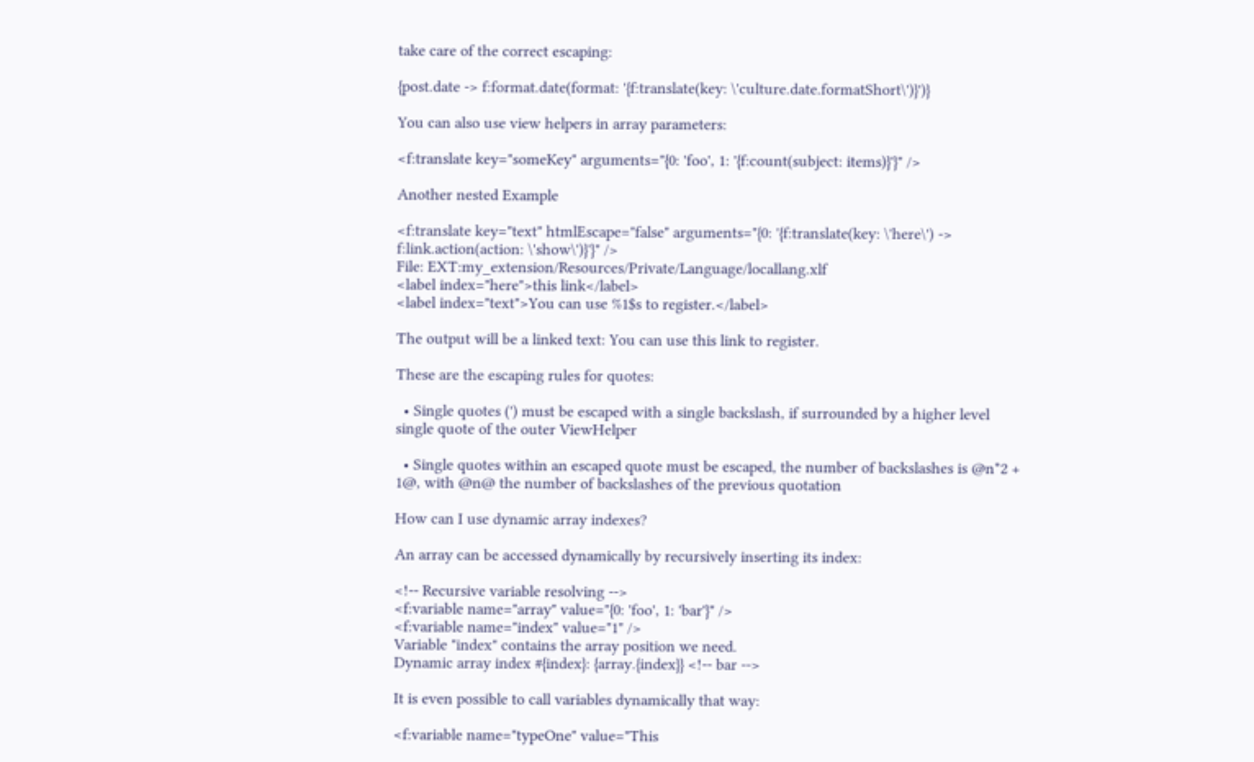take care of the correct escaping:

{post.date -> f:format.date(format: '{f:translate(key: \'culture.date.formatShort\')}')}

You can also use view helpers in array parameters:

<f:translate key="someKey" arguments="{0: 'foo', 1: '{f:count(subject: items)}'}" />

Another nested Example

<f:translate key="text" htmlEscape="false" arguments="{0: '{f:translate(key: \'here\') -> f:link.action(action: \'show\')}'}" />
File: EXT:my_extension/Resources/Private/Language/locallang.xlf
<label index="here">this link</label>
<label index="text">You can use %1$s to register.</label>

The output will be a linked text: You can use this link to register.

These are the escaping rules for quotes:

  • Single quotes (') must be escaped with a single backslash, if surrounded by a higher level single quote of the outer ViewHelper

  • Single quotes within an escaped quote must be escaped, the number of backslashes is @n*2 + 1@, with @n@ the number of backslashes of the previous quotation

How can I use dynamic array indexes?

An array can be accessed dynamically by recursively inserting its index:

<!-- Recursive variable resolving -->
<f:variable name="array" value="{0: 'foo', 1: 'bar'}" />
<f:variable name="index" value="1" />
Variable "index" contains the array position we need.
Dynamic array index #{index}: {array.{index}} <!-- bar -->

It is even possible to call variables dynamically that way:

<f:variable name="typeOne" value="This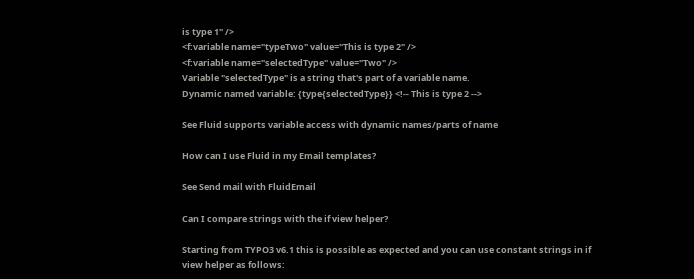is type 1" />
<f:variable name="typeTwo" value="This is type 2" />
<f:variable name="selectedType" value="Two" />
Variable "selectedType" is a string that's part of a variable name.
Dynamic named variable: {type{selectedType}} <!-- This is type 2 -->

See Fluid supports variable access with dynamic names/parts of name

How can I use Fluid in my Email templates?

See Send mail with FluidEmail

Can I compare strings with the if view helper?

Starting from TYPO3 v6.1 this is possible as expected and you can use constant strings in if view helper as follows: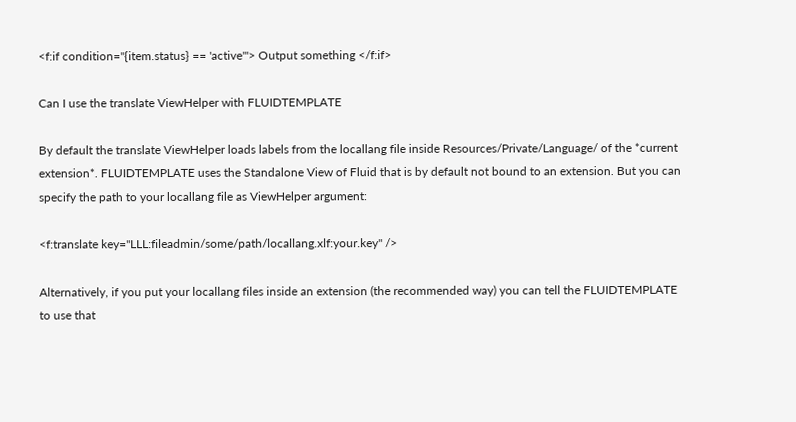<f:if condition="{item.status} == 'active'"> Output something </f:if>

Can I use the translate ViewHelper with FLUIDTEMPLATE

By default the translate ViewHelper loads labels from the locallang file inside Resources/Private/Language/ of the *current extension*. FLUIDTEMPLATE uses the Standalone View of Fluid that is by default not bound to an extension. But you can specify the path to your locallang file as ViewHelper argument:

<f:translate key="LLL:fileadmin/some/path/locallang.xlf:your.key" />

Alternatively, if you put your locallang files inside an extension (the recommended way) you can tell the FLUIDTEMPLATE to use that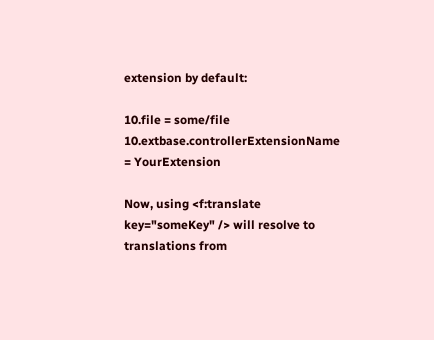extension by default:

10.file = some/file
10.extbase.controllerExtensionName = YourExtension

Now, using <f:translate key="someKey" /> will resolve to translations from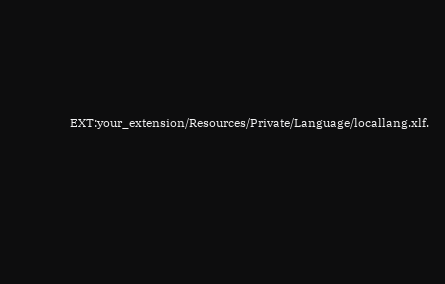EXT:your_extension/Resources/Private/Language/locallang.xlf.